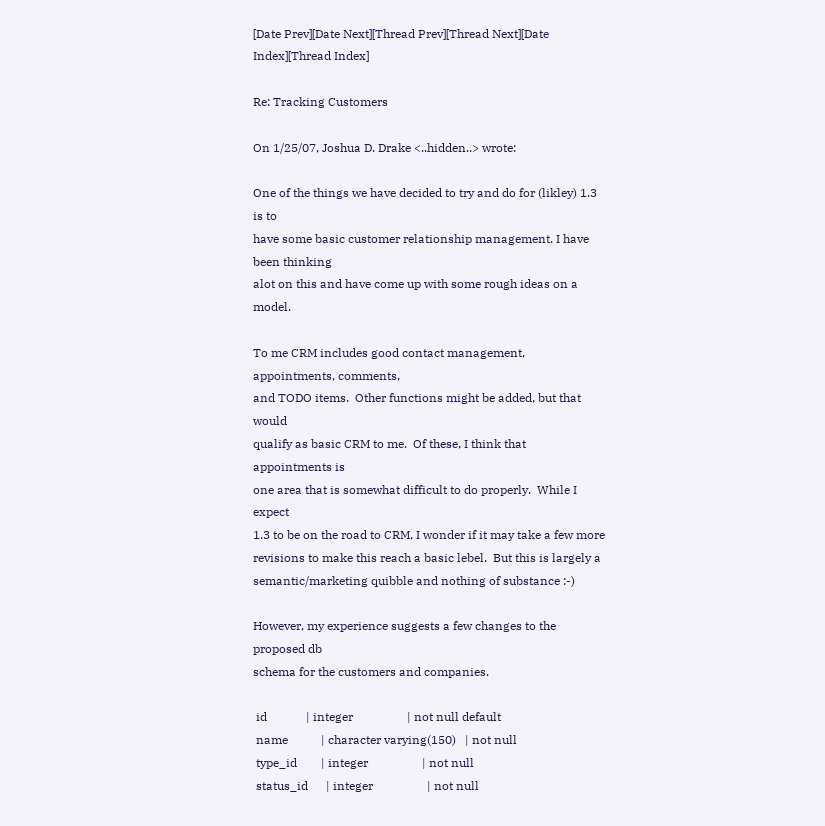[Date Prev][Date Next][Thread Prev][Thread Next][Date Index][Thread Index]

Re: Tracking Customers

On 1/25/07, Joshua D. Drake <..hidden..> wrote:

One of the things we have decided to try and do for (likley) 1.3 is to
have some basic customer relationship management. I have been thinking
alot on this and have come up with some rough ideas on a model.

To me CRM includes good contact management, appointments, comments,
and TODO items.  Other functions might be added, but that would
qualify as basic CRM to me.  Of these, I think that appointments is
one area that is somewhat difficult to do properly.  While I expect
1.3 to be on the road to CRM, I wonder if it may take a few more
revisions to make this reach a basic lebel.  But this is largely a
semantic/marketing quibble and nothing of substance :-)

However, my experience suggests a few changes to the proposed db
schema for the customers and companies.

 id             | integer                  | not null default
 name           | character varying(150)   | not null
 type_id        | integer                  | not null
 status_id      | integer                  | not null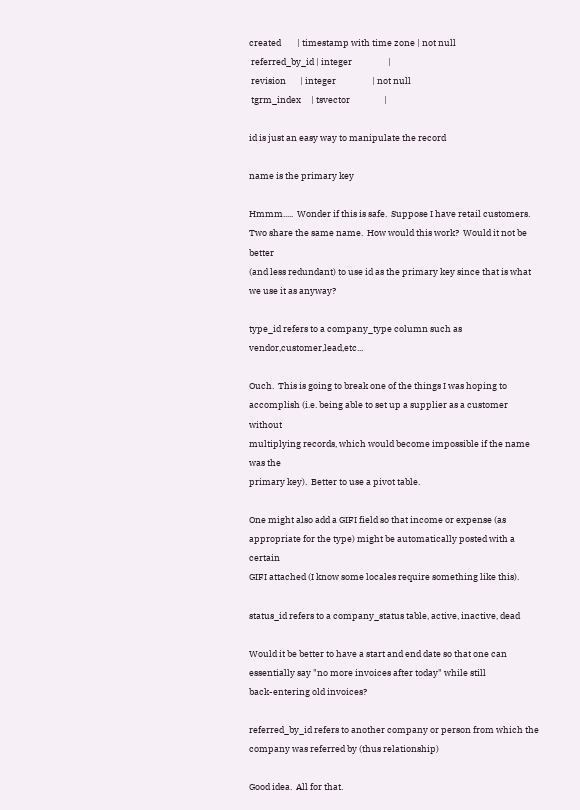created        | timestamp with time zone | not null
 referred_by_id | integer                  |
 revision       | integer                  | not null
 tgrm_index     | tsvector                 |

id is just an easy way to manipulate the record

name is the primary key

Hmmm.....  Wonder if this is safe.  Suppose I have retail customers.
Two share the same name.  How would this work?  Would it not be better
(and less redundant) to use id as the primary key since that is what
we use it as anyway?

type_id refers to a company_type column such as vendor,customer,lead,etc...

Ouch.  This is going to break one of the things I was hoping to
accomplish (i.e. being able to set up a supplier as a customer without
multiplying records, which would become impossible if the name was the
primary key).  Better to use a pivot table.

One might also add a GIFI field so that income or expense (as
appropriate for the type) might be automatically posted with a certain
GIFI attached (I know some locales require something like this).

status_id refers to a company_status table, active, inactive, dead

Would it be better to have a start and end date so that one can
essentially say "no more invoices after today" while still
back-entering old invoices?

referred_by_id refers to another company or person from which the
company was referred by (thus relationship)

Good idea.  All for that.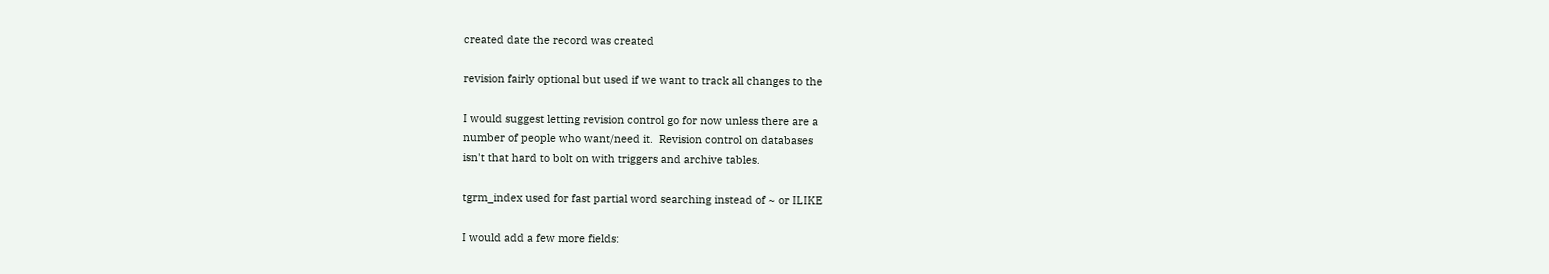created date the record was created

revision fairly optional but used if we want to track all changes to the

I would suggest letting revision control go for now unless there are a
number of people who want/need it.  Revision control on databases
isn't that hard to bolt on with triggers and archive tables.

tgrm_index used for fast partial word searching instead of ~ or ILIKE

I would add a few more fields: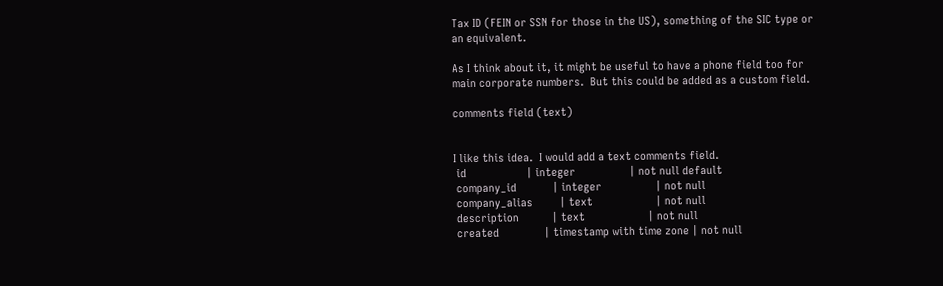Tax ID (FEIN or SSN for those in the US), something of the SIC type or
an equivalent.

As I think about it, it might be useful to have a phone field too for
main corporate numbers.  But this could be added as a custom field.

comments field (text)


I like this idea.  I would add a text comments field.
 id                    | integer                  | not null default
 company_id            | integer                  | not null
 company_alias         | text                     | not null
 description           | text                     | not null
 created               | timestamp with time zone | not null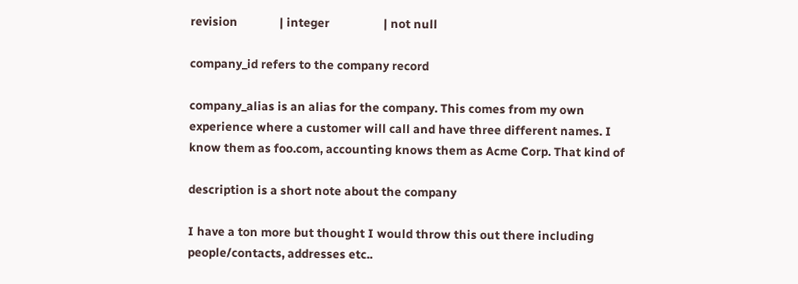revision              | integer                  | not null

company_id refers to the company record

company_alias is an alias for the company. This comes from my own
experience where a customer will call and have three different names. I
know them as foo.com, accounting knows them as Acme Corp. That kind of

description is a short note about the company

I have a ton more but thought I would throw this out there including
people/contacts, addresses etc..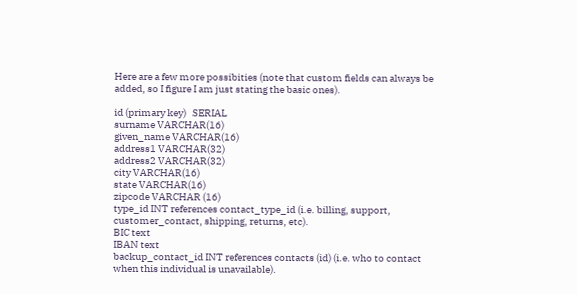Here are a few more possibities (note that custom fields can always be
added, so I figure I am just stating the basic ones).

id (primary key)   SERIAL
surname VARCHAR(16)
given_name VARCHAR(16)
address1 VARCHAR(32)
address2 VARCHAR(32)
city VARCHAR(16)
state VARCHAR(16)
zipcode VARCHAR (16)
type_id INT references contact_type_id (i.e. billing, support,
customer_contact, shipping, returns, etc).
BIC text
IBAN text
backup_contact_id INT references contacts (id) (i.e. who to contact
when this individual is unavailable).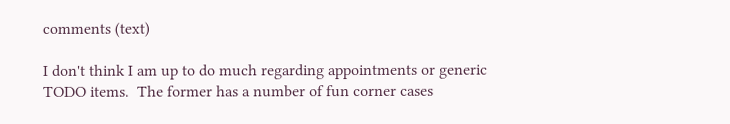comments (text)

I don't think I am up to do much regarding appointments or generic
TODO items.  The former has a number of fun corner cases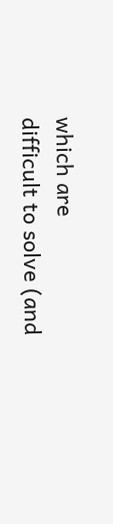which are
difficult to solve (and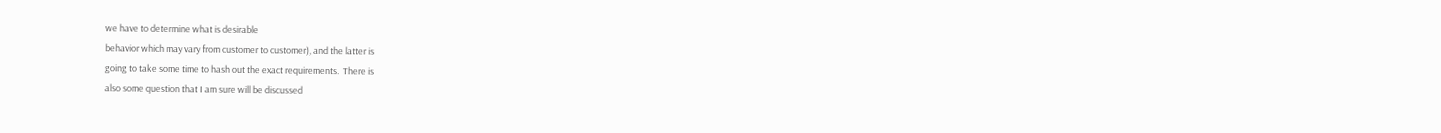we have to determine what is desirable
behavior which may vary from customer to customer), and the latter is
going to take some time to hash out the exact requirements.  There is
also some question that I am sure will be discussed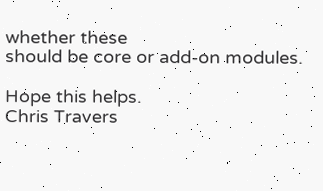whether these
should be core or add-on modules.

Hope this helps.
Chris Travers